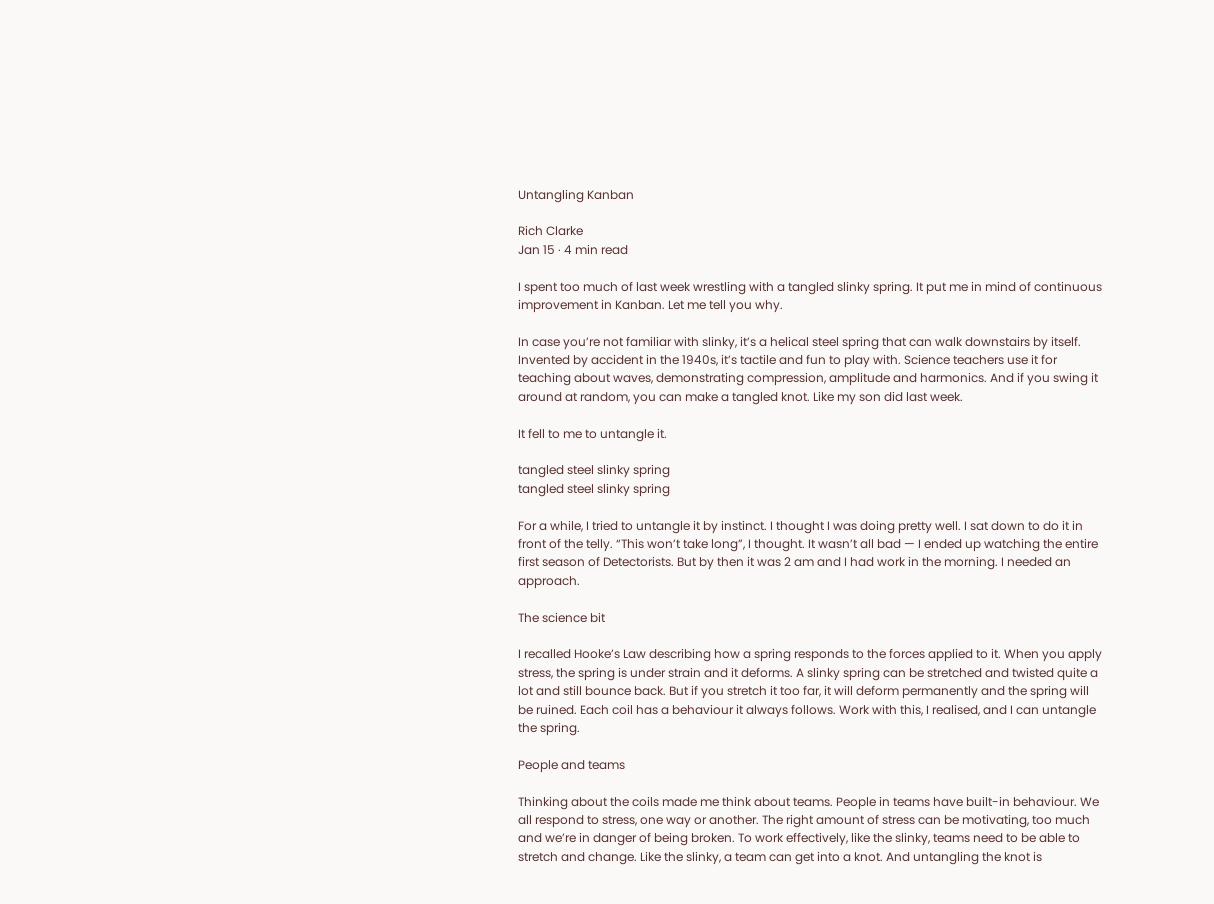Untangling Kanban

Rich Clarke
Jan 15 · 4 min read

I spent too much of last week wrestling with a tangled slinky spring. It put me in mind of continuous improvement in Kanban. Let me tell you why.

In case you’re not familiar with slinky, it’s a helical steel spring that can walk downstairs by itself. Invented by accident in the 1940s, it’s tactile and fun to play with. Science teachers use it for teaching about waves, demonstrating compression, amplitude and harmonics. And if you swing it around at random, you can make a tangled knot. Like my son did last week.

It fell to me to untangle it.

tangled steel slinky spring
tangled steel slinky spring

For a while, I tried to untangle it by instinct. I thought I was doing pretty well. I sat down to do it in front of the telly. “This won’t take long”, I thought. It wasn’t all bad — I ended up watching the entire first season of Detectorists. But by then it was 2 am and I had work in the morning. I needed an approach.

The science bit

I recalled Hooke’s Law describing how a spring responds to the forces applied to it. When you apply stress, the spring is under strain and it deforms. A slinky spring can be stretched and twisted quite a lot and still bounce back. But if you stretch it too far, it will deform permanently and the spring will be ruined. Each coil has a behaviour it always follows. Work with this, I realised, and I can untangle the spring.

People and teams

Thinking about the coils made me think about teams. People in teams have built-in behaviour. We all respond to stress, one way or another. The right amount of stress can be motivating, too much and we’re in danger of being broken. To work effectively, like the slinky, teams need to be able to stretch and change. Like the slinky, a team can get into a knot. And untangling the knot is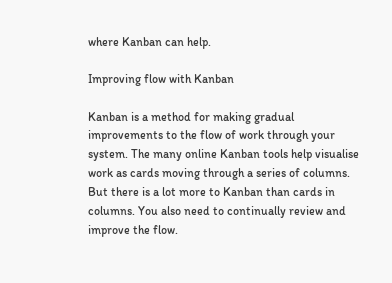where Kanban can help.

Improving flow with Kanban

Kanban is a method for making gradual improvements to the flow of work through your system. The many online Kanban tools help visualise work as cards moving through a series of columns. But there is a lot more to Kanban than cards in columns. You also need to continually review and improve the flow.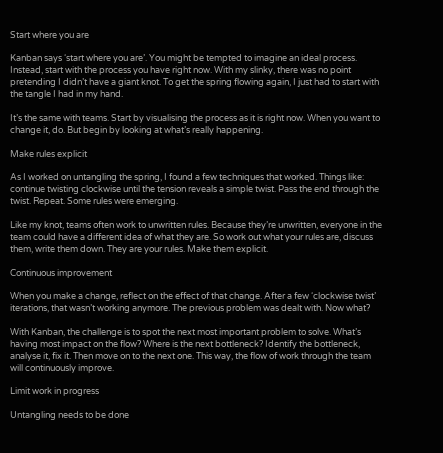Start where you are

Kanban says ‘start where you are’. You might be tempted to imagine an ideal process. Instead, start with the process you have right now. With my slinky, there was no point pretending I didn’t have a giant knot. To get the spring flowing again, I just had to start with the tangle I had in my hand.

It’s the same with teams. Start by visualising the process as it is right now. When you want to change it, do. But begin by looking at what’s really happening.

Make rules explicit

As I worked on untangling the spring, I found a few techniques that worked. Things like: continue twisting clockwise until the tension reveals a simple twist. Pass the end through the twist. Repeat. Some rules were emerging.

Like my knot, teams often work to unwritten rules. Because they’re unwritten, everyone in the team could have a different idea of what they are. So work out what your rules are, discuss them, write them down. They are your rules. Make them explicit.

Continuous improvement

When you make a change, reflect on the effect of that change. After a few ‘clockwise twist’ iterations, that wasn’t working anymore. The previous problem was dealt with. Now what?

With Kanban, the challenge is to spot the next most important problem to solve. What’s having most impact on the flow? Where is the next bottleneck? Identify the bottleneck, analyse it, fix it. Then move on to the next one. This way, the flow of work through the team will continuously improve.

Limit work in progress

Untangling needs to be done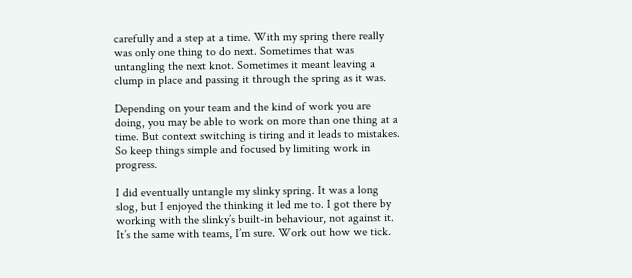carefully and a step at a time. With my spring there really was only one thing to do next. Sometimes that was untangling the next knot. Sometimes it meant leaving a clump in place and passing it through the spring as it was.

Depending on your team and the kind of work you are doing, you may be able to work on more than one thing at a time. But context switching is tiring and it leads to mistakes. So keep things simple and focused by limiting work in progress.

I did eventually untangle my slinky spring. It was a long slog, but I enjoyed the thinking it led me to. I got there by working with the slinky’s built-in behaviour, not against it. It’s the same with teams, I’m sure. Work out how we tick.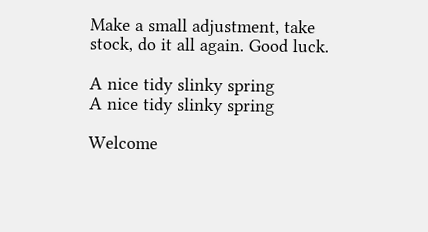Make a small adjustment, take stock, do it all again. Good luck.

A nice tidy slinky spring
A nice tidy slinky spring

Welcome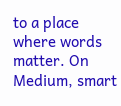to a place where words matter. On Medium, smart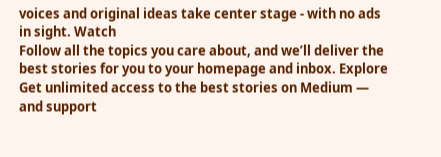voices and original ideas take center stage - with no ads in sight. Watch
Follow all the topics you care about, and we’ll deliver the best stories for you to your homepage and inbox. Explore
Get unlimited access to the best stories on Medium — and support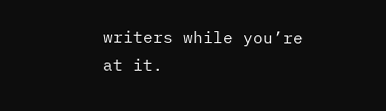writers while you’re at it.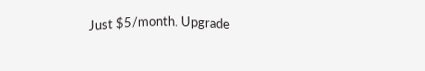Just $5/month. Upgrade